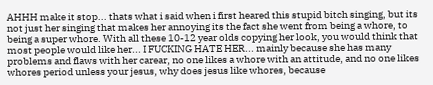AHHH make it stop... thats what i said when i first heared this stupid bitch singing, but its not just her singing that makes her annoying its the fact she went from being a whore, to being a super whore. With all these 10-12 year olds copying her look, you would think that most people would like her... I FUCKING HATE HER... mainly because she has many problems and flaws with her carear, no one likes a whore with an attitude, and no one likes whores period unless your jesus, why does jesus like whores, because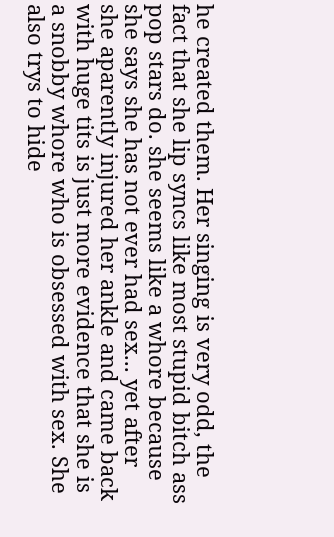he created them. Her singing is very odd, the fact that she lip syncs like most stupid bitch ass pop stars do. she seems like a whore because she says she has not ever had sex... yet after she aparently injured her ankle and came back with huge tits is just more evidence that she is a snobby whore who is obsessed with sex. She also trys to hide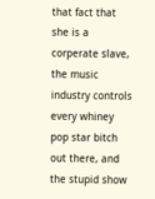that fact that she is a corperate slave, the music industry controls every whiney pop star bitch out there, and the stupid show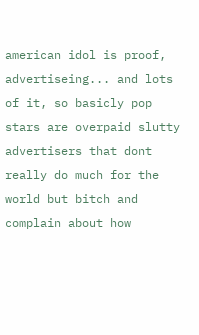american idol is proof, advertiseing... and lots of it, so basicly pop stars are overpaid slutty advertisers that dont really do much for the world but bitch and complain about how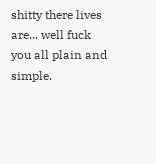shitty there lives are... well fuck you all plain and simple.